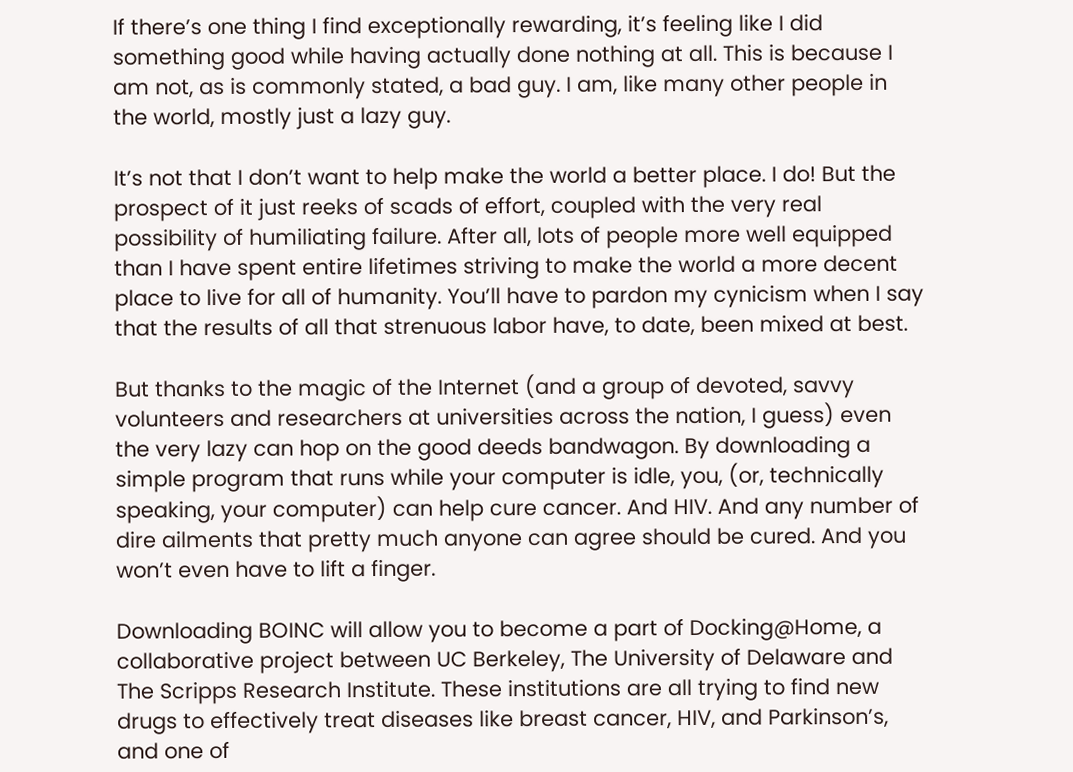If there’s one thing I find exceptionally rewarding, it’s feeling like I did something good while having actually done nothing at all. This is because I am not, as is commonly stated, a bad guy. I am, like many other people in the world, mostly just a lazy guy.

It’s not that I don’t want to help make the world a better place. I do! But the prospect of it just reeks of scads of effort, coupled with the very real possibility of humiliating failure. After all, lots of people more well equipped than I have spent entire lifetimes striving to make the world a more decent place to live for all of humanity. You’ll have to pardon my cynicism when I say that the results of all that strenuous labor have, to date, been mixed at best.

But thanks to the magic of the Internet (and a group of devoted, savvy volunteers and researchers at universities across the nation, I guess) even the very lazy can hop on the good deeds bandwagon. By downloading a simple program that runs while your computer is idle, you, (or, technically speaking, your computer) can help cure cancer. And HIV. And any number of dire ailments that pretty much anyone can agree should be cured. And you won’t even have to lift a finger.

Downloading BOINC will allow you to become a part of Docking@Home, a collaborative project between UC Berkeley, The University of Delaware and The Scripps Research Institute. These institutions are all trying to find new drugs to effectively treat diseases like breast cancer, HIV, and Parkinson’s, and one of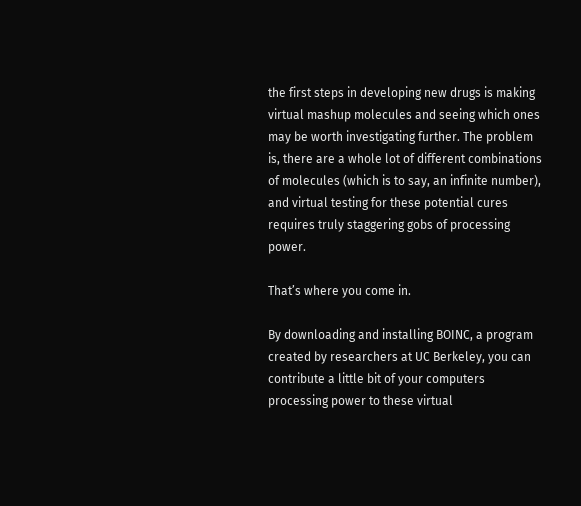the first steps in developing new drugs is making virtual mashup molecules and seeing which ones may be worth investigating further. The problem is, there are a whole lot of different combinations of molecules (which is to say, an infinite number), and virtual testing for these potential cures requires truly staggering gobs of processing power.

That’s where you come in.

By downloading and installing BOINC, a program created by researchers at UC Berkeley, you can contribute a little bit of your computers processing power to these virtual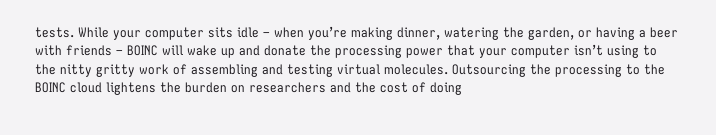tests. While your computer sits idle – when you’re making dinner, watering the garden, or having a beer with friends – BOINC will wake up and donate the processing power that your computer isn’t using to the nitty gritty work of assembling and testing virtual molecules. Outsourcing the processing to the BOINC cloud lightens the burden on researchers and the cost of doing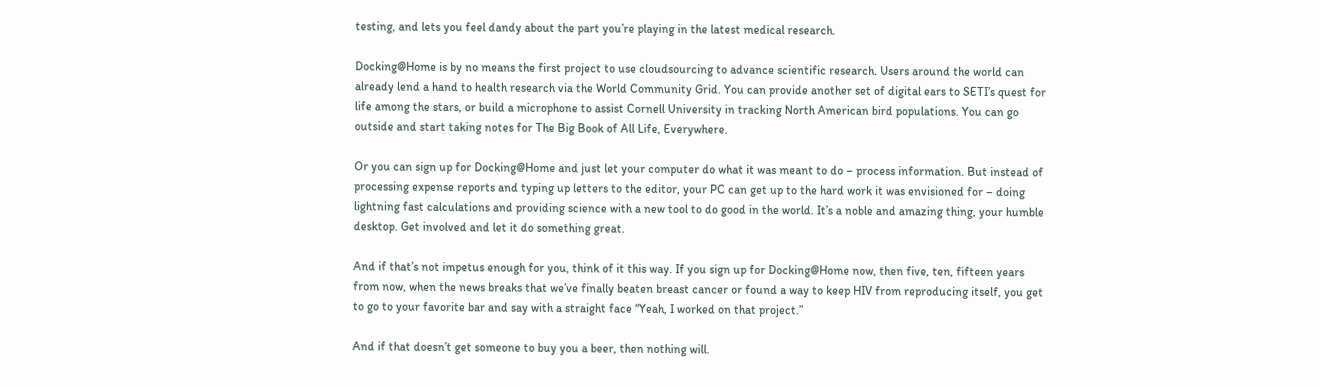testing, and lets you feel dandy about the part you’re playing in the latest medical research.

Docking@Home is by no means the first project to use cloudsourcing to advance scientific research. Users around the world can already lend a hand to health research via the World Community Grid. You can provide another set of digital ears to SETI’s quest for life among the stars, or build a microphone to assist Cornell University in tracking North American bird populations. You can go outside and start taking notes for The Big Book of All Life, Everywhere.

Or you can sign up for Docking@Home and just let your computer do what it was meant to do – process information. But instead of processing expense reports and typing up letters to the editor, your PC can get up to the hard work it was envisioned for – doing lightning fast calculations and providing science with a new tool to do good in the world. It’s a noble and amazing thing, your humble desktop. Get involved and let it do something great.

And if that’s not impetus enough for you, think of it this way. If you sign up for Docking@Home now, then five, ten, fifteen years from now, when the news breaks that we’ve finally beaten breast cancer or found a way to keep HIV from reproducing itself, you get to go to your favorite bar and say with a straight face “Yeah, I worked on that project.”

And if that doesn’t get someone to buy you a beer, then nothing will.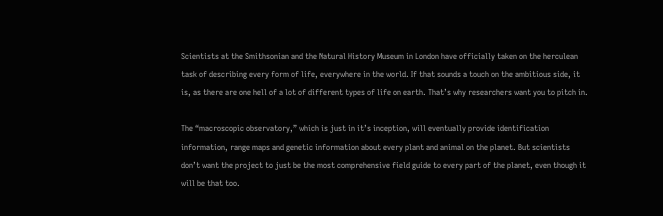Scientists at the Smithsonian and the Natural History Museum in London have officially taken on the herculean task of describing every form of life, everywhere in the world. If that sounds a touch on the ambitious side, it is, as there are one hell of a lot of different types of life on earth. That’s why researchers want you to pitch in.

The “macroscopic observatory,” which is just in it’s inception, will eventually provide identification information, range maps and genetic information about every plant and animal on the planet. But scientists don’t want the project to just be the most comprehensive field guide to every part of the planet, even though it will be that too.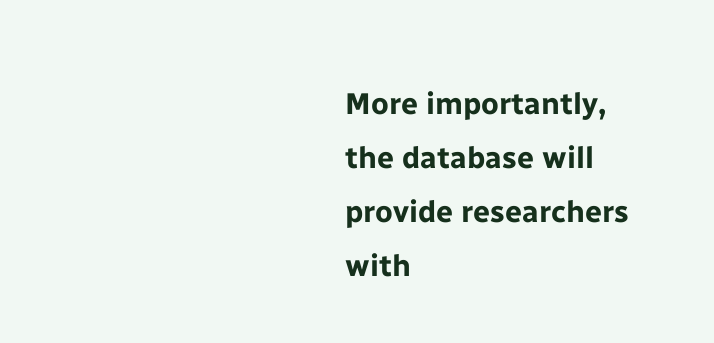More importantly, the database will provide researchers with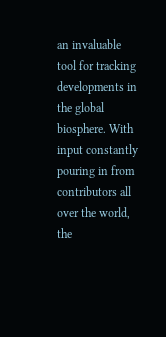an invaluable tool for tracking developments in the global biosphere. With input constantly pouring in from contributors all over the world, the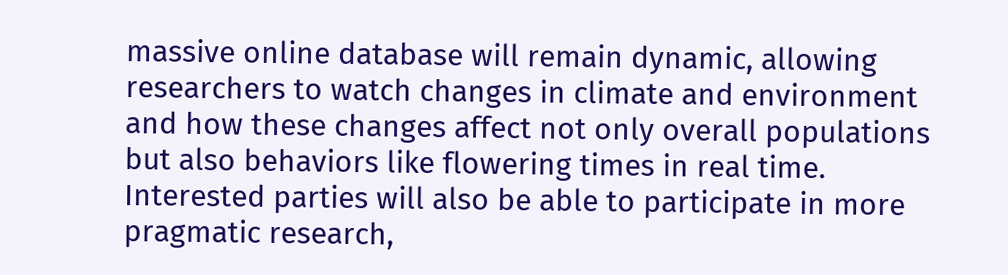massive online database will remain dynamic, allowing researchers to watch changes in climate and environment and how these changes affect not only overall populations but also behaviors like flowering times in real time. Interested parties will also be able to participate in more pragmatic research,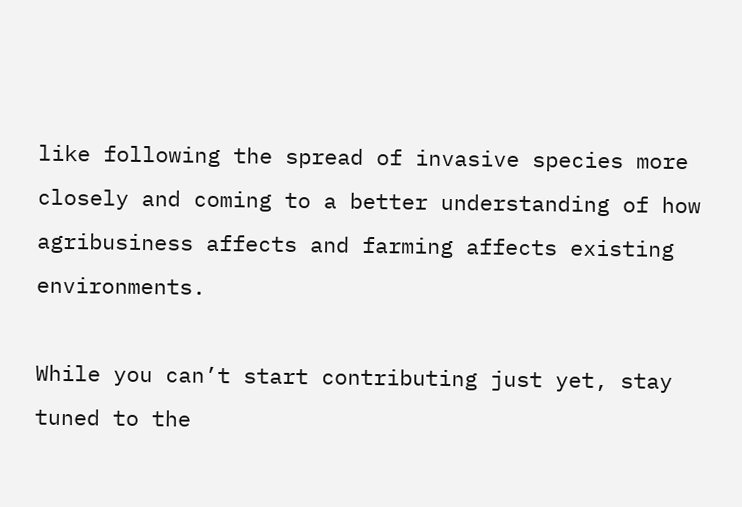like following the spread of invasive species more closely and coming to a better understanding of how agribusiness affects and farming affects existing environments.

While you can’t start contributing just yet, stay tuned to the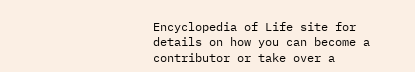Encyclopedia of Life site for details on how you can become a contributor or take over a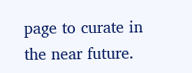page to curate in the near future.